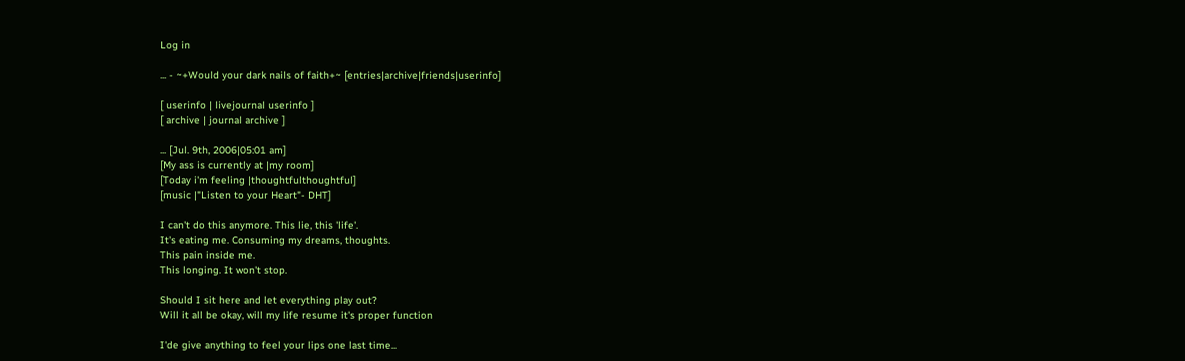Log in

... - ~+Would your dark nails of faith+~ [entries|archive|friends|userinfo]

[ userinfo | livejournal userinfo ]
[ archive | journal archive ]

... [Jul. 9th, 2006|05:01 am]
[My ass is currently at |my room]
[Today i'm feeling |thoughtfulthoughtful]
[music |"Listen to your Heart"- DHT]

I can't do this anymore. This lie, this 'life'.
It's eating me. Consuming my dreams, thoughts.
This pain inside me.
This longing. It won't stop.

Should I sit here and let everything play out?
Will it all be okay, will my life resume it's proper function

I'de give anything to feel your lips one last time...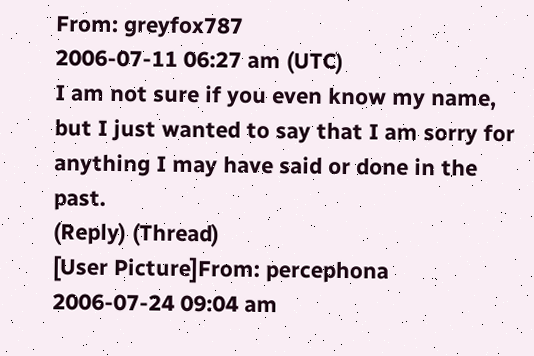From: greyfox787
2006-07-11 06:27 am (UTC)
I am not sure if you even know my name, but I just wanted to say that I am sorry for anything I may have said or done in the past.
(Reply) (Thread)
[User Picture]From: percephona
2006-07-24 09:04 am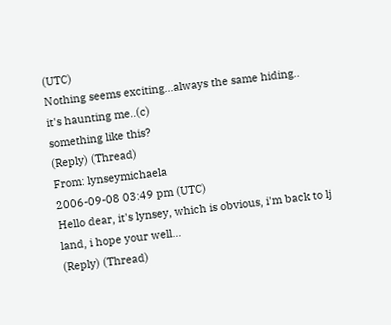(UTC)
Nothing seems exciting...always the same hiding..
it's haunting me..(c)
something like this?
(Reply) (Thread)
From: lynseymichaela
2006-09-08 03:49 pm (UTC)
Hello dear, it's lynsey, which is obvious, i'm back to lj land, i hope your well...
(Reply) (Thread)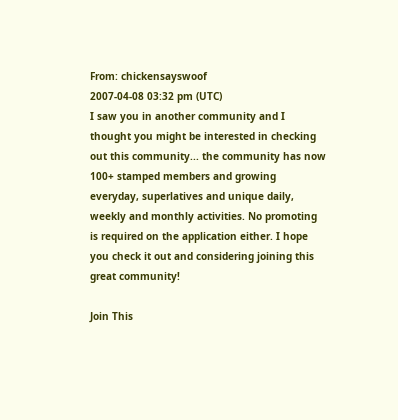From: chickensayswoof
2007-04-08 03:32 pm (UTC)
I saw you in another community and I thought you might be interested in checking out this community... the community has now 100+ stamped members and growing everyday, superlatives and unique daily, weekly and monthly activities. No promoting is required on the application either. I hope you check it out and considering joining this great community!

Join This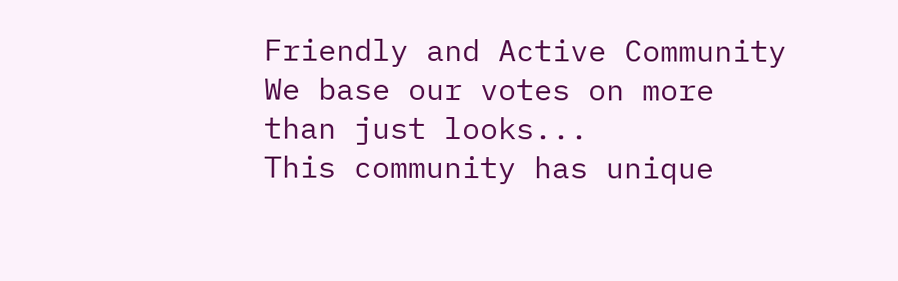Friendly and Active Community
We base our votes on more than just looks...
This community has unique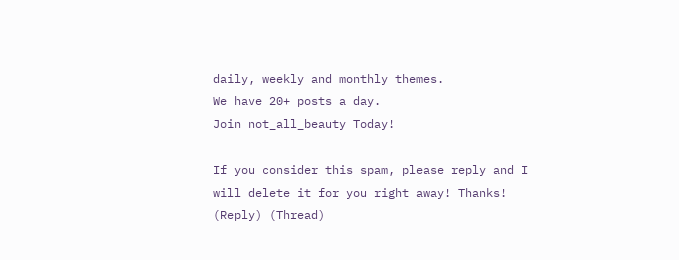daily, weekly and monthly themes.
We have 20+ posts a day.
Join not_all_beauty Today!

If you consider this spam, please reply and I will delete it for you right away! Thanks!
(Reply) (Thread)